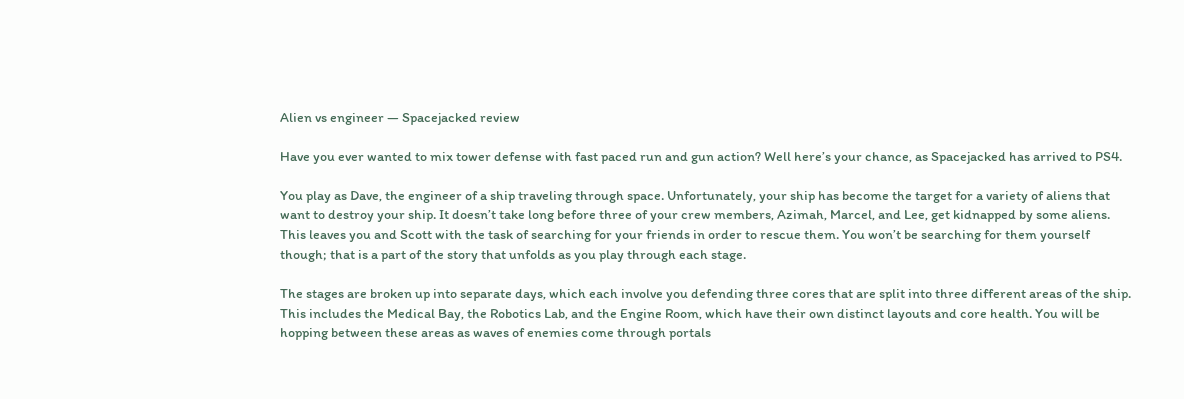Alien vs engineer — Spacejacked review

Have you ever wanted to mix tower defense with fast paced run and gun action? Well here’s your chance, as Spacejacked has arrived to PS4.

You play as Dave, the engineer of a ship traveling through space. Unfortunately, your ship has become the target for a variety of aliens that want to destroy your ship. It doesn’t take long before three of your crew members, Azimah, Marcel, and Lee, get kidnapped by some aliens. This leaves you and Scott with the task of searching for your friends in order to rescue them. You won’t be searching for them yourself though; that is a part of the story that unfolds as you play through each stage.

The stages are broken up into separate days, which each involve you defending three cores that are split into three different areas of the ship. This includes the Medical Bay, the Robotics Lab, and the Engine Room, which have their own distinct layouts and core health. You will be hopping between these areas as waves of enemies come through portals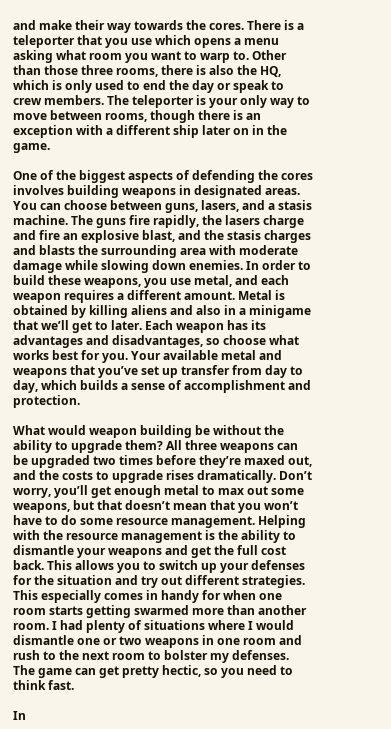and make their way towards the cores. There is a teleporter that you use which opens a menu asking what room you want to warp to. Other than those three rooms, there is also the HQ, which is only used to end the day or speak to crew members. The teleporter is your only way to move between rooms, though there is an exception with a different ship later on in the game.

One of the biggest aspects of defending the cores involves building weapons in designated areas. You can choose between guns, lasers, and a stasis machine. The guns fire rapidly, the lasers charge and fire an explosive blast, and the stasis charges and blasts the surrounding area with moderate damage while slowing down enemies. In order to build these weapons, you use metal, and each weapon requires a different amount. Metal is obtained by killing aliens and also in a minigame that we’ll get to later. Each weapon has its advantages and disadvantages, so choose what works best for you. Your available metal and weapons that you’ve set up transfer from day to day, which builds a sense of accomplishment and protection.

What would weapon building be without the ability to upgrade them? All three weapons can be upgraded two times before they’re maxed out, and the costs to upgrade rises dramatically. Don’t worry, you’ll get enough metal to max out some weapons, but that doesn’t mean that you won’t have to do some resource management. Helping with the resource management is the ability to dismantle your weapons and get the full cost back. This allows you to switch up your defenses for the situation and try out different strategies. This especially comes in handy for when one room starts getting swarmed more than another room. I had plenty of situations where I would dismantle one or two weapons in one room and rush to the next room to bolster my defenses. The game can get pretty hectic, so you need to think fast.

In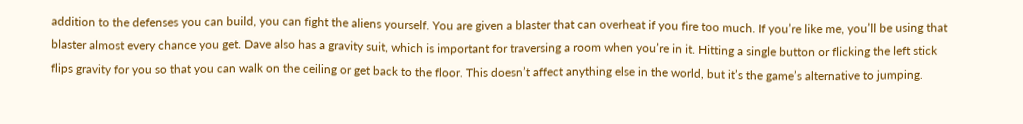addition to the defenses you can build, you can fight the aliens yourself. You are given a blaster that can overheat if you fire too much. If you’re like me, you’ll be using that blaster almost every chance you get. Dave also has a gravity suit, which is important for traversing a room when you’re in it. Hitting a single button or flicking the left stick flips gravity for you so that you can walk on the ceiling or get back to the floor. This doesn’t affect anything else in the world, but it’s the game’s alternative to jumping.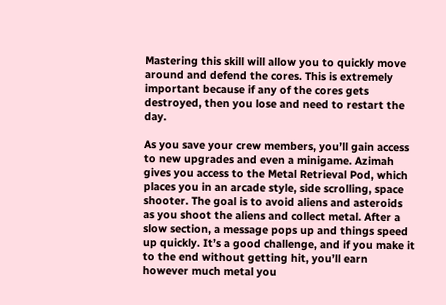Mastering this skill will allow you to quickly move around and defend the cores. This is extremely important because if any of the cores gets destroyed, then you lose and need to restart the day.

As you save your crew members, you’ll gain access to new upgrades and even a minigame. Azimah gives you access to the Metal Retrieval Pod, which places you in an arcade style, side scrolling, space shooter. The goal is to avoid aliens and asteroids as you shoot the aliens and collect metal. After a slow section, a message pops up and things speed up quickly. It’s a good challenge, and if you make it to the end without getting hit, you’ll earn however much metal you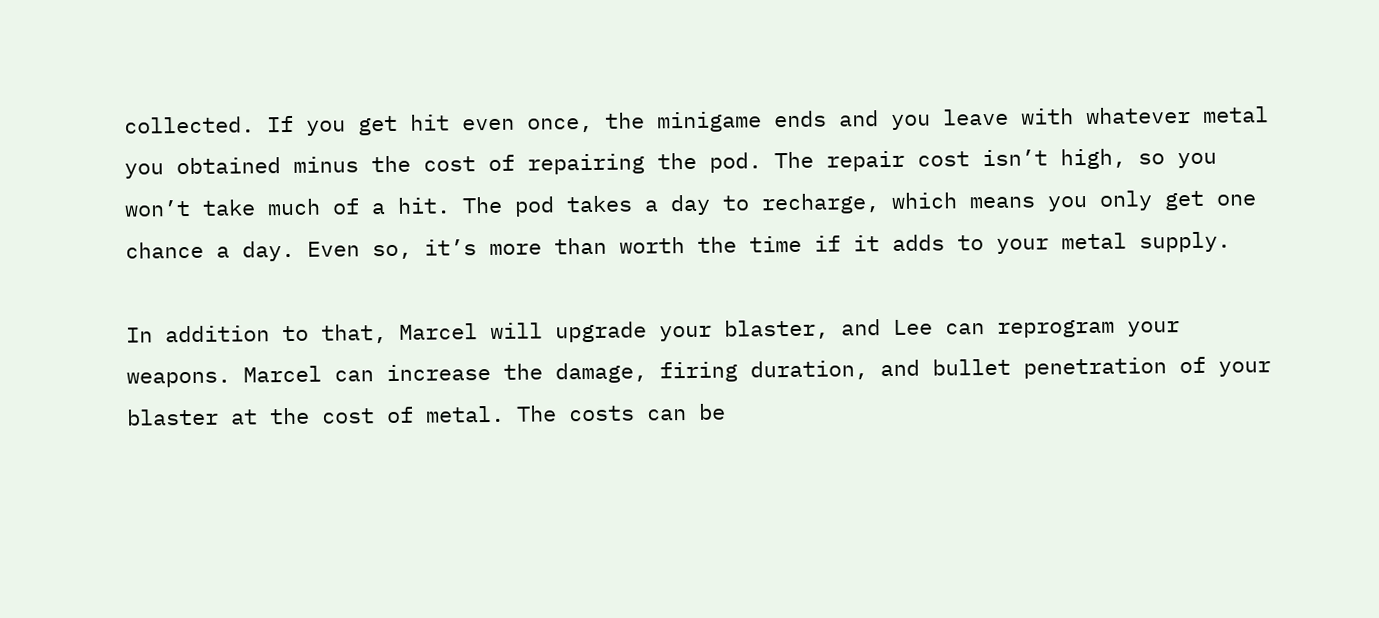collected. If you get hit even once, the minigame ends and you leave with whatever metal you obtained minus the cost of repairing the pod. The repair cost isn’t high, so you won’t take much of a hit. The pod takes a day to recharge, which means you only get one chance a day. Even so, it’s more than worth the time if it adds to your metal supply.

In addition to that, Marcel will upgrade your blaster, and Lee can reprogram your weapons. Marcel can increase the damage, firing duration, and bullet penetration of your blaster at the cost of metal. The costs can be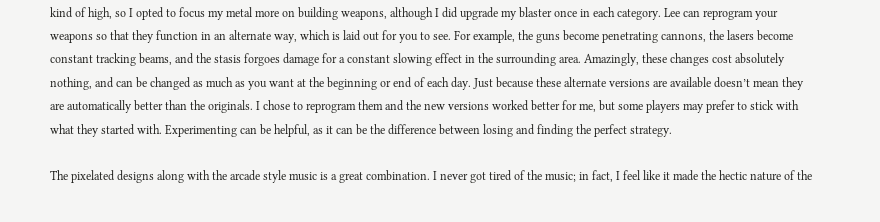kind of high, so I opted to focus my metal more on building weapons, although I did upgrade my blaster once in each category. Lee can reprogram your weapons so that they function in an alternate way, which is laid out for you to see. For example, the guns become penetrating cannons, the lasers become constant tracking beams, and the stasis forgoes damage for a constant slowing effect in the surrounding area. Amazingly, these changes cost absolutely nothing, and can be changed as much as you want at the beginning or end of each day. Just because these alternate versions are available doesn’t mean they are automatically better than the originals. I chose to reprogram them and the new versions worked better for me, but some players may prefer to stick with what they started with. Experimenting can be helpful, as it can be the difference between losing and finding the perfect strategy.

The pixelated designs along with the arcade style music is a great combination. I never got tired of the music; in fact, I feel like it made the hectic nature of the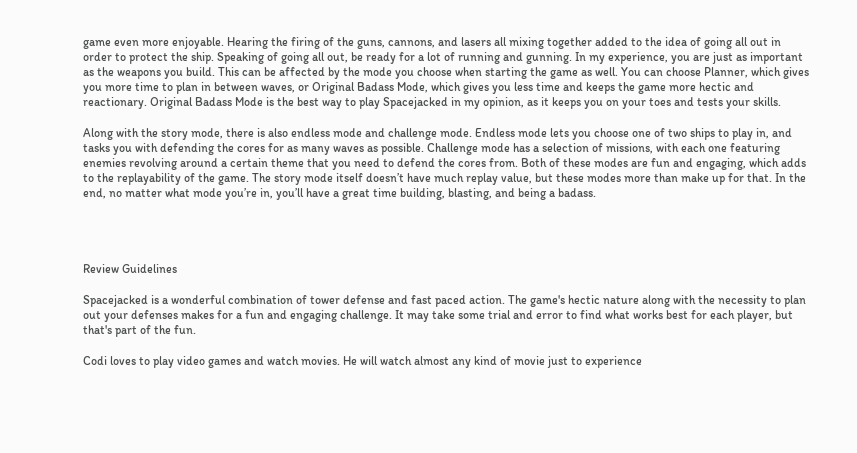game even more enjoyable. Hearing the firing of the guns, cannons, and lasers all mixing together added to the idea of going all out in order to protect the ship. Speaking of going all out, be ready for a lot of running and gunning. In my experience, you are just as important as the weapons you build. This can be affected by the mode you choose when starting the game as well. You can choose Planner, which gives you more time to plan in between waves, or Original Badass Mode, which gives you less time and keeps the game more hectic and reactionary. Original Badass Mode is the best way to play Spacejacked in my opinion, as it keeps you on your toes and tests your skills.

Along with the story mode, there is also endless mode and challenge mode. Endless mode lets you choose one of two ships to play in, and tasks you with defending the cores for as many waves as possible. Challenge mode has a selection of missions, with each one featuring enemies revolving around a certain theme that you need to defend the cores from. Both of these modes are fun and engaging, which adds to the replayability of the game. The story mode itself doesn’t have much replay value, but these modes more than make up for that. In the end, no matter what mode you’re in, you’ll have a great time building, blasting, and being a badass.




Review Guidelines

Spacejacked is a wonderful combination of tower defense and fast paced action. The game's hectic nature along with the necessity to plan out your defenses makes for a fun and engaging challenge. It may take some trial and error to find what works best for each player, but that's part of the fun.

Codi loves to play video games and watch movies. He will watch almost any kind of movie just to experience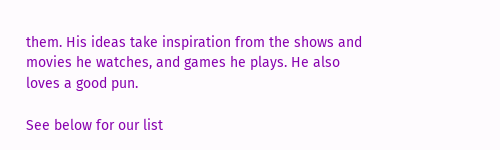them. His ideas take inspiration from the shows and movies he watches, and games he plays. He also loves a good pun.

See below for our list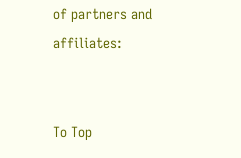of partners and affiliates:


To Top